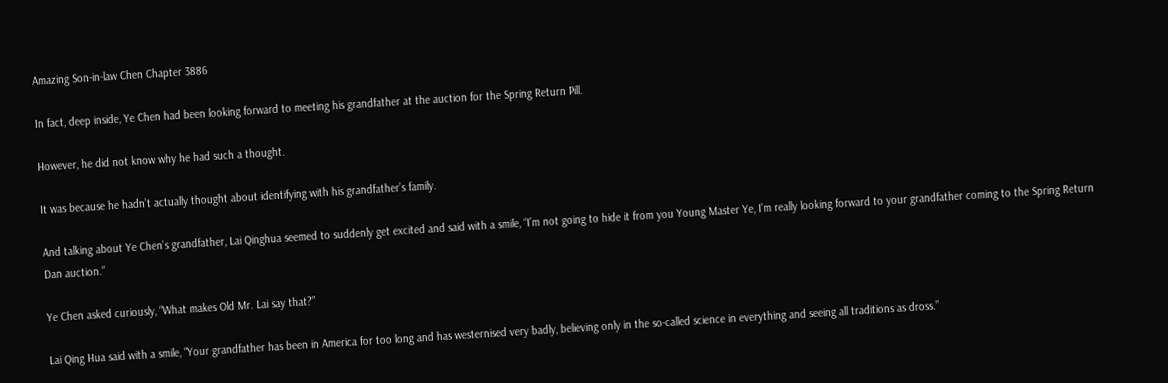Amazing Son-in-law Chen Chapter 3886

In fact, deep inside, Ye Chen had been looking forward to meeting his grandfather at the auction for the Spring Return Pill.

However, he did not know why he had such a thought.

It was because he hadn’t actually thought about identifying with his grandfather’s family.

And talking about Ye Chen’s grandfather, Lai Qinghua seemed to suddenly get excited and said with a smile, “I’m not going to hide it from you Young Master Ye, I’m really looking forward to your grandfather coming to the Spring Return Dan auction.”

Ye Chen asked curiously, “What makes Old Mr. Lai say that?”

Lai Qing Hua said with a smile, “Your grandfather has been in America for too long and has westernised very badly, believing only in the so-called science in everything and seeing all traditions as dross.”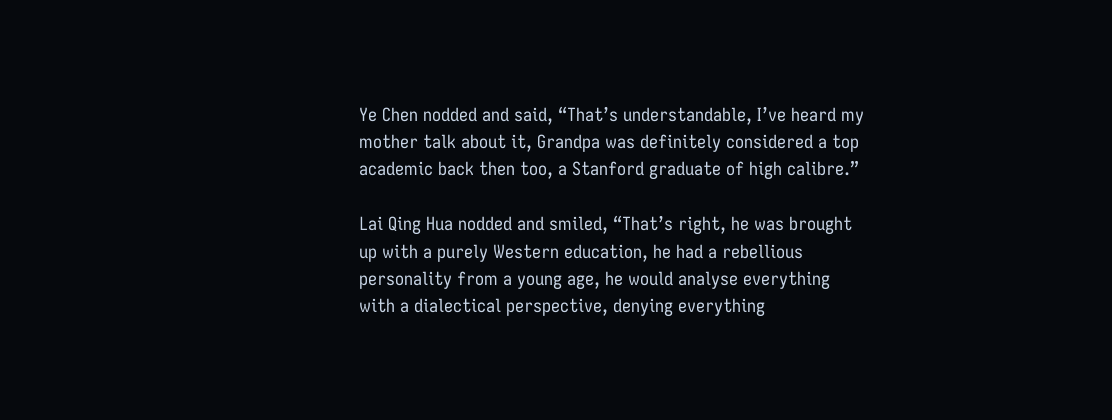Ye Chen nodded and said, “That’s understandable, I’ve heard my mother talk about it, Grandpa was definitely considered a top academic back then too, a Stanford graduate of high calibre.”

Lai Qing Hua nodded and smiled, “That’s right, he was brought up with a purely Western education, he had a rebellious personality from a young age, he would analyse everything with a dialectical perspective, denying everything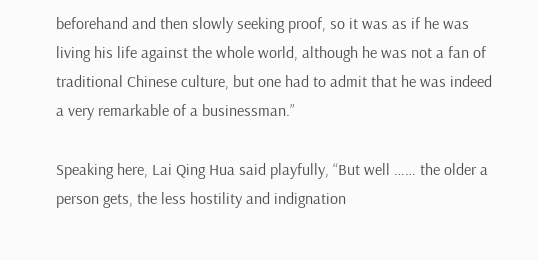beforehand and then slowly seeking proof, so it was as if he was living his life against the whole world, although he was not a fan of traditional Chinese culture, but one had to admit that he was indeed a very remarkable of a businessman.”

Speaking here, Lai Qing Hua said playfully, “But well …… the older a person gets, the less hostility and indignation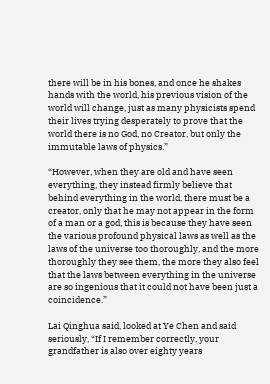there will be in his bones, and once he shakes hands with the world, his previous vision of the world will change, just as many physicists spend their lives trying desperately to prove that the world there is no God, no Creator, but only the immutable laws of physics.”

“However, when they are old and have seen everything, they instead firmly believe that behind everything in the world, there must be a creator, only that he may not appear in the form of a man or a god, this is because they have seen the various profound physical laws as well as the laws of the universe too thoroughly, and the more thoroughly they see them, the more they also feel that the laws between everything in the universe are so ingenious that it could not have been just a coincidence.”

Lai Qinghua said, looked at Ye Chen and said seriously, “If I remember correctly, your grandfather is also over eighty years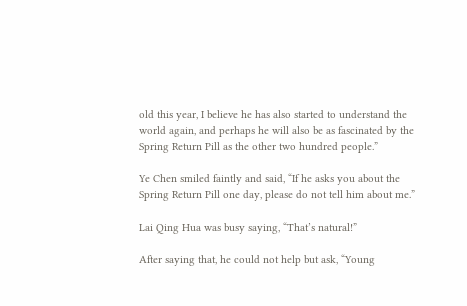old this year, I believe he has also started to understand the world again, and perhaps he will also be as fascinated by the Spring Return Pill as the other two hundred people.”

Ye Chen smiled faintly and said, “If he asks you about the Spring Return Pill one day, please do not tell him about me.”

Lai Qing Hua was busy saying, “That’s natural!”

After saying that, he could not help but ask, “Young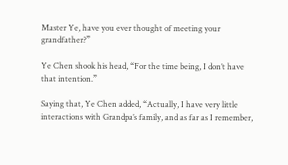Master Ye, have you ever thought of meeting your grandfather?”

Ye Chen shook his head, “For the time being, I don’t have that intention.”

Saying that, Ye Chen added, “Actually, I have very little interactions with Grandpa’s family, and as far as I remember,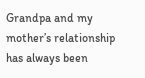Grandpa and my mother’s relationship has always been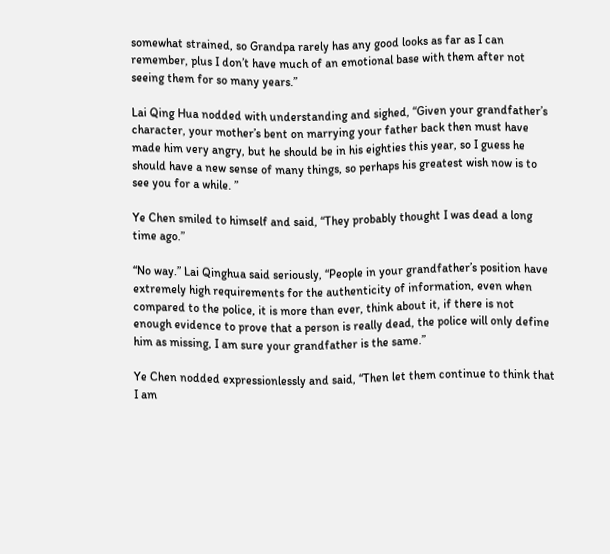somewhat strained, so Grandpa rarely has any good looks as far as I can remember, plus I don’t have much of an emotional base with them after not seeing them for so many years.”

Lai Qing Hua nodded with understanding and sighed, “Given your grandfather’s character, your mother’s bent on marrying your father back then must have made him very angry, but he should be in his eighties this year, so I guess he should have a new sense of many things, so perhaps his greatest wish now is to see you for a while. ”

Ye Chen smiled to himself and said, “They probably thought I was dead a long time ago.”

“No way.” Lai Qinghua said seriously, “People in your grandfather’s position have extremely high requirements for the authenticity of information, even when compared to the police, it is more than ever, think about it, if there is not enough evidence to prove that a person is really dead, the police will only define him as missing, I am sure your grandfather is the same.”

Ye Chen nodded expressionlessly and said, “Then let them continue to think that I am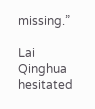missing.”

Lai Qinghua hesitated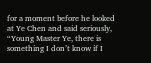for a moment before he looked at Ye Chen and said seriously, “Young Master Ye, there is something I don’t know if I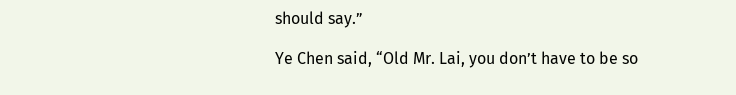should say.”

Ye Chen said, “Old Mr. Lai, you don’t have to be so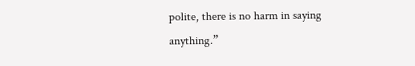polite, there is no harm in saying anything.”